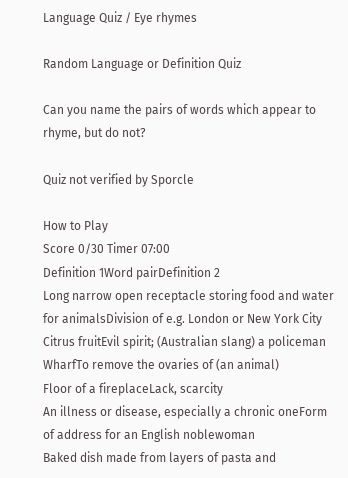Language Quiz / Eye rhymes

Random Language or Definition Quiz

Can you name the pairs of words which appear to rhyme, but do not?

Quiz not verified by Sporcle

How to Play
Score 0/30 Timer 07:00
Definition 1Word pairDefinition 2
Long narrow open receptacle storing food and water for animalsDivision of e.g. London or New York City
Citrus fruitEvil spirit; (Australian slang) a policeman
WharfTo remove the ovaries of (an animal)
Floor of a fireplaceLack, scarcity
An illness or disease, especially a chronic oneForm of address for an English noblewoman
Baked dish made from layers of pasta and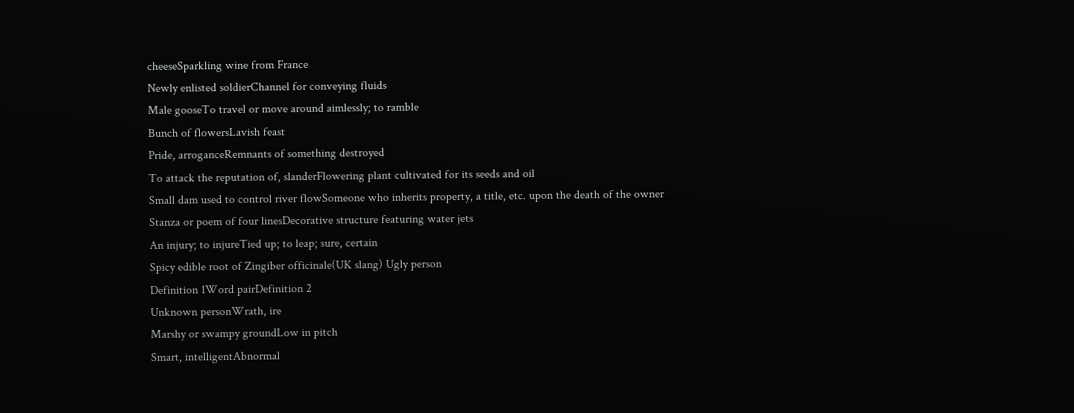cheeseSparkling wine from France
Newly enlisted soldierChannel for conveying fluids
Male gooseTo travel or move around aimlessly; to ramble
Bunch of flowersLavish feast
Pride, arroganceRemnants of something destroyed
To attack the reputation of, slanderFlowering plant cultivated for its seeds and oil
Small dam used to control river flowSomeone who inherits property, a title, etc. upon the death of the owner
Stanza or poem of four linesDecorative structure featuring water jets
An injury; to injureTied up; to leap; sure, certain
Spicy edible root of Zingiber officinale(UK slang) Ugly person
Definition 1Word pairDefinition 2
Unknown personWrath, ire
Marshy or swampy groundLow in pitch
Smart, intelligentAbnormal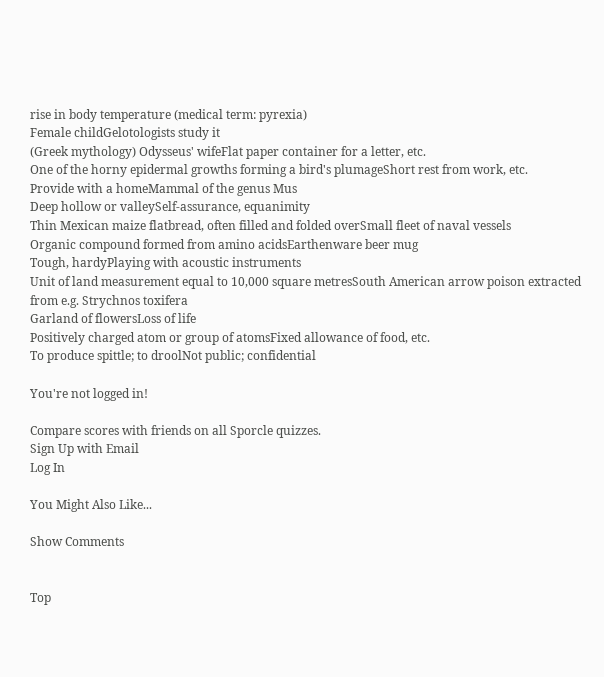rise in body temperature (medical term: pyrexia)
Female childGelotologists study it
(Greek mythology) Odysseus' wifeFlat paper container for a letter, etc.
One of the horny epidermal growths forming a bird's plumageShort rest from work, etc.
Provide with a homeMammal of the genus Mus
Deep hollow or valleySelf-assurance, equanimity
Thin Mexican maize flatbread, often filled and folded overSmall fleet of naval vessels
Organic compound formed from amino acidsEarthenware beer mug
Tough, hardyPlaying with acoustic instruments
Unit of land measurement equal to 10,000 square metresSouth American arrow poison extracted from e.g. Strychnos toxifera
Garland of flowersLoss of life
Positively charged atom or group of atomsFixed allowance of food, etc.
To produce spittle; to droolNot public; confidential

You're not logged in!

Compare scores with friends on all Sporcle quizzes.
Sign Up with Email
Log In

You Might Also Like...

Show Comments


Top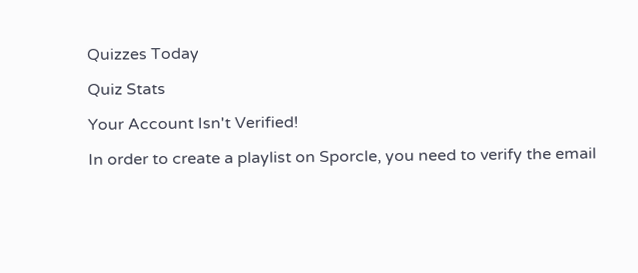Quizzes Today

Quiz Stats

Your Account Isn't Verified!

In order to create a playlist on Sporcle, you need to verify the email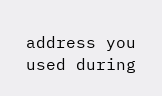address you used during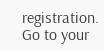registration. Go to your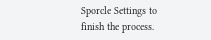Sporcle Settings to finish the process.